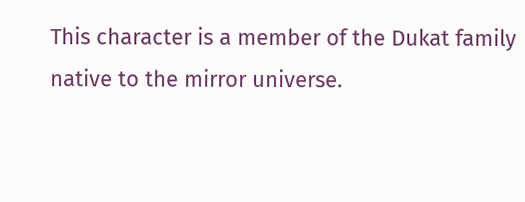This character is a member of the Dukat family native to the mirror universe.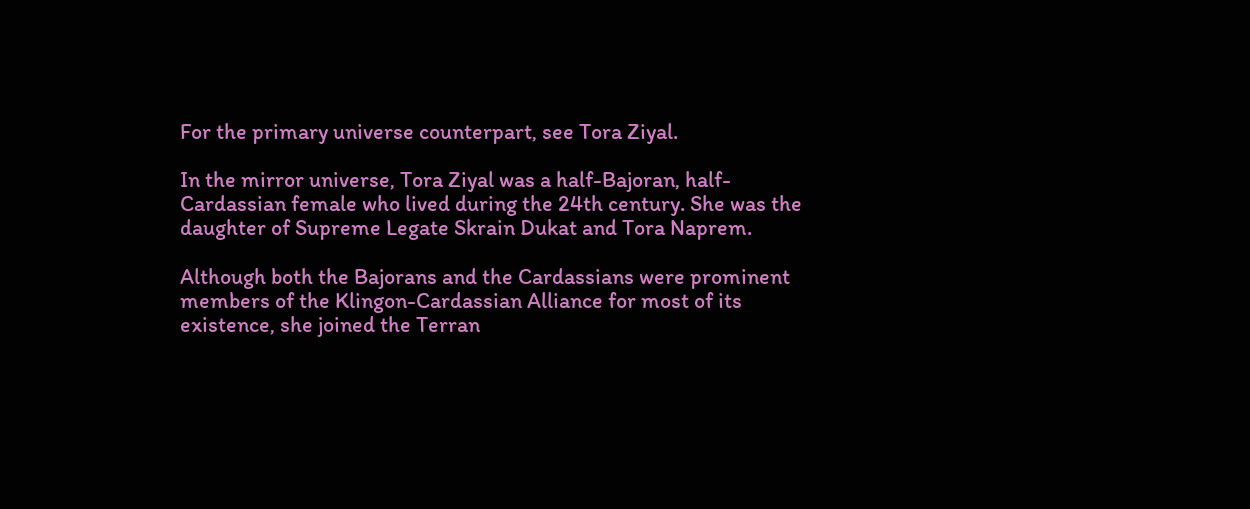For the primary universe counterpart, see Tora Ziyal.

In the mirror universe, Tora Ziyal was a half-Bajoran, half-Cardassian female who lived during the 24th century. She was the daughter of Supreme Legate Skrain Dukat and Tora Naprem.

Although both the Bajorans and the Cardassians were prominent members of the Klingon-Cardassian Alliance for most of its existence, she joined the Terran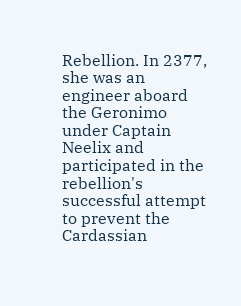Rebellion. In 2377, she was an engineer aboard the Geronimo under Captain Neelix and participated in the rebellion's successful attempt to prevent the Cardassian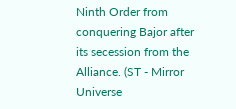Ninth Order from conquering Bajor after its secession from the Alliance. (ST - Mirror Universe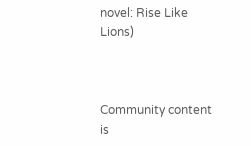novel: Rise Like Lions)



Community content is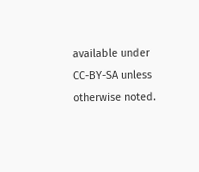available under CC-BY-SA unless otherwise noted.